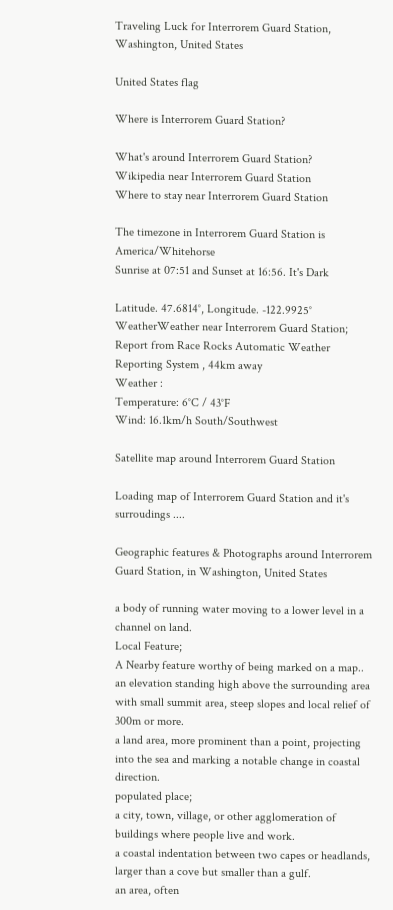Traveling Luck for Interrorem Guard Station, Washington, United States

United States flag

Where is Interrorem Guard Station?

What's around Interrorem Guard Station?
Wikipedia near Interrorem Guard Station
Where to stay near Interrorem Guard Station

The timezone in Interrorem Guard Station is America/Whitehorse
Sunrise at 07:51 and Sunset at 16:56. It's Dark

Latitude. 47.6814°, Longitude. -122.9925°
WeatherWeather near Interrorem Guard Station; Report from Race Rocks Automatic Weather Reporting System , 44km away
Weather :
Temperature: 6°C / 43°F
Wind: 16.1km/h South/Southwest

Satellite map around Interrorem Guard Station

Loading map of Interrorem Guard Station and it's surroudings ....

Geographic features & Photographs around Interrorem Guard Station, in Washington, United States

a body of running water moving to a lower level in a channel on land.
Local Feature;
A Nearby feature worthy of being marked on a map..
an elevation standing high above the surrounding area with small summit area, steep slopes and local relief of 300m or more.
a land area, more prominent than a point, projecting into the sea and marking a notable change in coastal direction.
populated place;
a city, town, village, or other agglomeration of buildings where people live and work.
a coastal indentation between two capes or headlands, larger than a cove but smaller than a gulf.
an area, often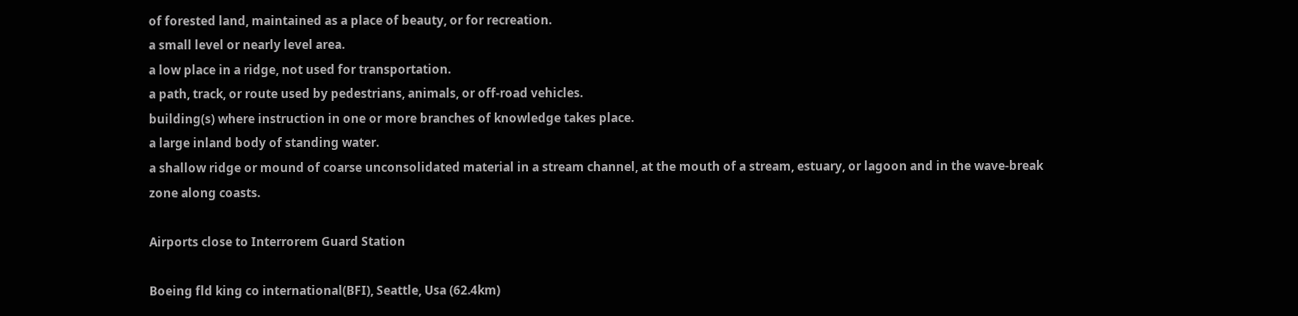of forested land, maintained as a place of beauty, or for recreation.
a small level or nearly level area.
a low place in a ridge, not used for transportation.
a path, track, or route used by pedestrians, animals, or off-road vehicles.
building(s) where instruction in one or more branches of knowledge takes place.
a large inland body of standing water.
a shallow ridge or mound of coarse unconsolidated material in a stream channel, at the mouth of a stream, estuary, or lagoon and in the wave-break zone along coasts.

Airports close to Interrorem Guard Station

Boeing fld king co international(BFI), Seattle, Usa (62.4km)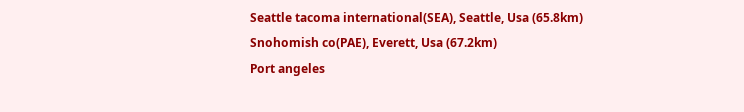Seattle tacoma international(SEA), Seattle, Usa (65.8km)
Snohomish co(PAE), Everett, Usa (67.2km)
Port angeles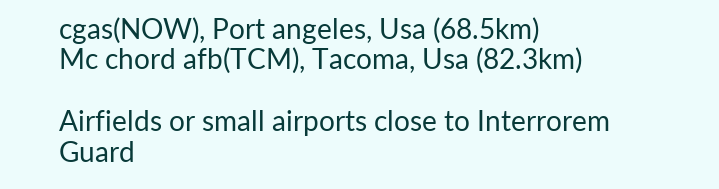cgas(NOW), Port angeles, Usa (68.5km)
Mc chord afb(TCM), Tacoma, Usa (82.3km)

Airfields or small airports close to Interrorem Guard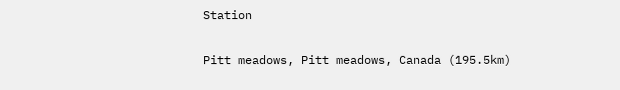Station

Pitt meadows, Pitt meadows, Canada (195.5km)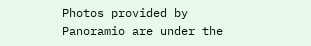Photos provided by Panoramio are under the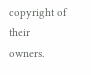copyright of their owners.